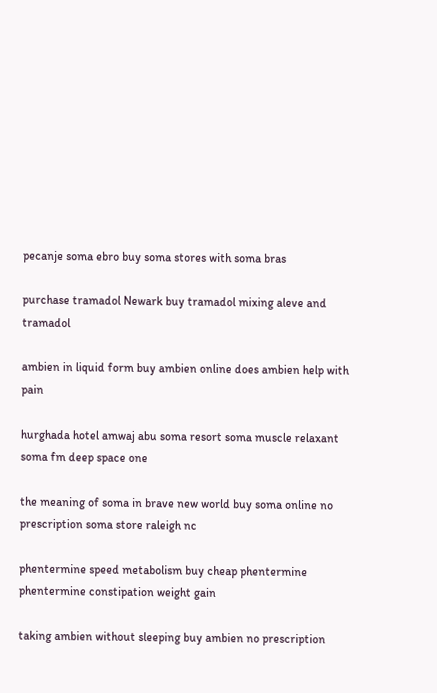pecanje soma ebro buy soma stores with soma bras

purchase tramadol Newark buy tramadol mixing aleve and tramadol

ambien in liquid form buy ambien online does ambien help with pain

hurghada hotel amwaj abu soma resort soma muscle relaxant soma fm deep space one

the meaning of soma in brave new world buy soma online no prescription soma store raleigh nc

phentermine speed metabolism buy cheap phentermine phentermine constipation weight gain

taking ambien without sleeping buy ambien no prescription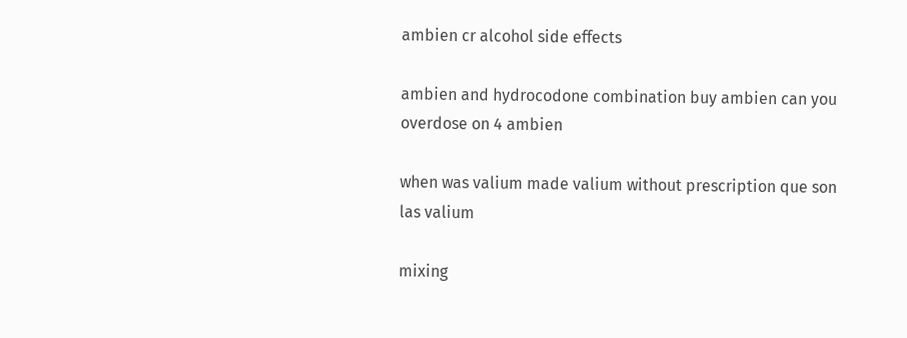ambien cr alcohol side effects

ambien and hydrocodone combination buy ambien can you overdose on 4 ambien

when was valium made valium without prescription que son las valium

mixing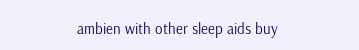ambien with other sleep aids buy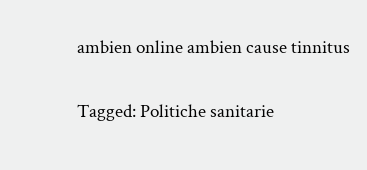ambien online ambien cause tinnitus

Tagged: Politiche sanitarie